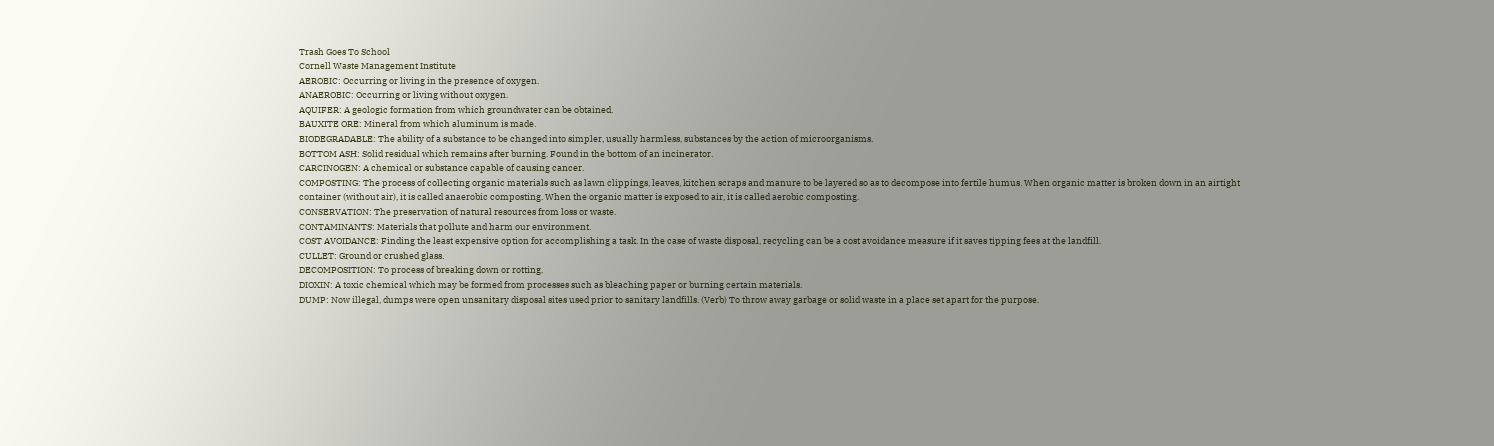Trash Goes To School
Cornell Waste Management Institute
AEROBIC: Occurring or living in the presence of oxygen.
ANAEROBIC: Occurring or living without oxygen.
AQUIFER: A geologic formation from which groundwater can be obtained.
BAUXITE ORE: Mineral from which aluminum is made.
BIODEGRADABLE: The ability of a substance to be changed into simpler, usually harmless, substances by the action of microorganisms.
BOTTOM ASH: Solid residual which remains after burning. Found in the bottom of an incinerator.
CARCINOGEN: A chemical or substance capable of causing cancer.
COMPOSTING: The process of collecting organic materials such as lawn clippings, leaves, kitchen scraps and manure to be layered so as to decompose into fertile humus. When organic matter is broken down in an airtight container (without air), it is called anaerobic composting. When the organic matter is exposed to air, it is called aerobic composting.
CONSERVATION: The preservation of natural resources from loss or waste.
CONTAMINANTS: Materials that pollute and harm our environment.
COST AVOIDANCE: Finding the least expensive option for accomplishing a task. In the case of waste disposal, recycling can be a cost avoidance measure if it saves tipping fees at the landfill.
CULLET: Ground or crushed glass.
DECOMPOSITION: To process of breaking down or rotting.
DIOXIN: A toxic chemical which may be formed from processes such as bleaching paper or burning certain materials.
DUMP: Now illegal, dumps were open unsanitary disposal sites used prior to sanitary landfills. (Verb) To throw away garbage or solid waste in a place set apart for the purpose.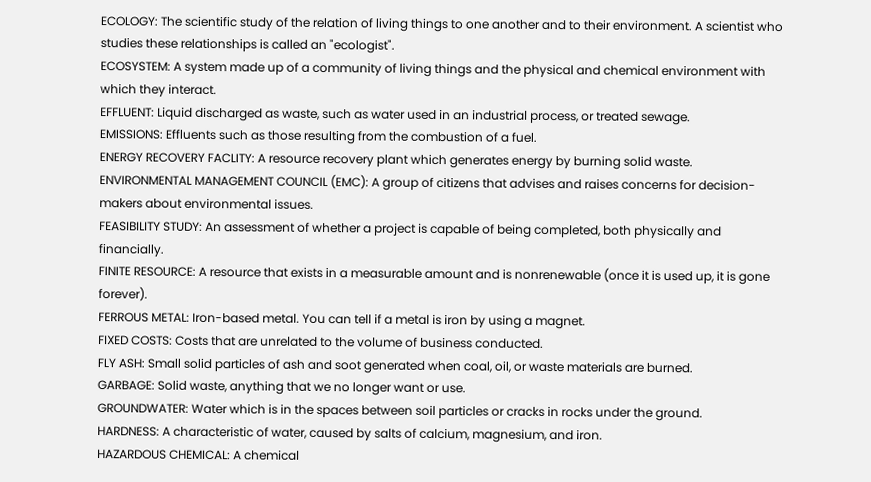ECOLOGY: The scientific study of the relation of living things to one another and to their environment. A scientist who studies these relationships is called an "ecologist".
ECOSYSTEM: A system made up of a community of living things and the physical and chemical environment with which they interact.
EFFLUENT: Liquid discharged as waste, such as water used in an industrial process, or treated sewage.
EMISSIONS: Effluents such as those resulting from the combustion of a fuel.
ENERGY RECOVERY FACLITY: A resource recovery plant which generates energy by burning solid waste.
ENVIRONMENTAL MANAGEMENT COUNCIL (EMC): A group of citizens that advises and raises concerns for decision-makers about environmental issues.
FEASIBILITY STUDY: An assessment of whether a project is capable of being completed, both physically and financially.
FINITE RESOURCE: A resource that exists in a measurable amount and is nonrenewable (once it is used up, it is gone forever).
FERROUS METAL: Iron-based metal. You can tell if a metal is iron by using a magnet.
FIXED COSTS: Costs that are unrelated to the volume of business conducted.
FLY ASH: Small solid particles of ash and soot generated when coal, oil, or waste materials are burned.
GARBAGE: Solid waste, anything that we no longer want or use.
GROUNDWATER: Water which is in the spaces between soil particles or cracks in rocks under the ground.
HARDNESS: A characteristic of water, caused by salts of calcium, magnesium, and iron.
HAZARDOUS CHEMICAL: A chemical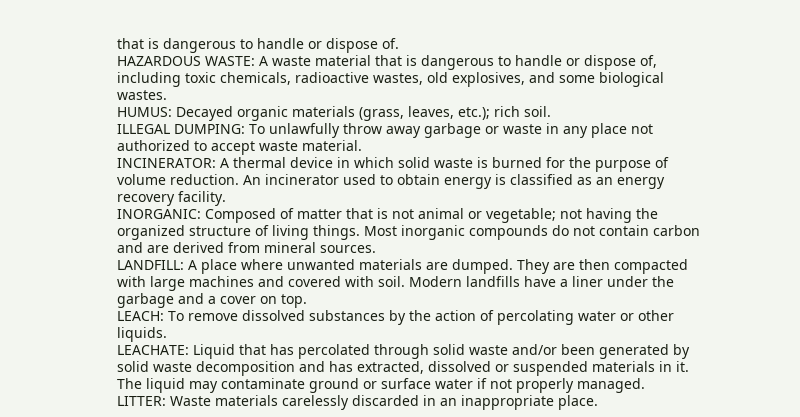that is dangerous to handle or dispose of.
HAZARDOUS WASTE: A waste material that is dangerous to handle or dispose of, including toxic chemicals, radioactive wastes, old explosives, and some biological wastes.
HUMUS: Decayed organic materials (grass, leaves, etc.); rich soil.
ILLEGAL DUMPING: To unlawfully throw away garbage or waste in any place not authorized to accept waste material.
INCINERATOR: A thermal device in which solid waste is burned for the purpose of volume reduction. An incinerator used to obtain energy is classified as an energy recovery facility.
INORGANIC: Composed of matter that is not animal or vegetable; not having the organized structure of living things. Most inorganic compounds do not contain carbon and are derived from mineral sources.
LANDFILL: A place where unwanted materials are dumped. They are then compacted with large machines and covered with soil. Modern landfills have a liner under the garbage and a cover on top.
LEACH: To remove dissolved substances by the action of percolating water or other liquids.
LEACHATE: Liquid that has percolated through solid waste and/or been generated by solid waste decomposition and has extracted, dissolved or suspended materials in it. The liquid may contaminate ground or surface water if not properly managed.
LITTER: Waste materials carelessly discarded in an inappropriate place.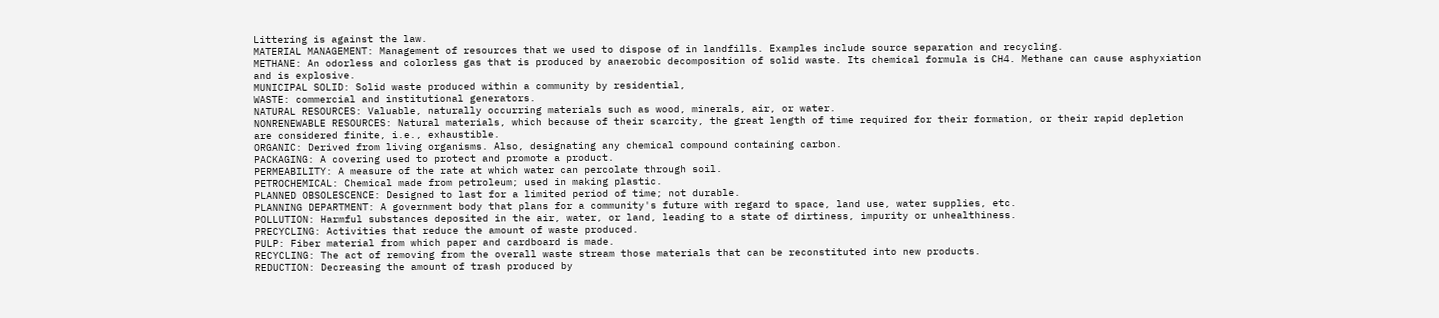Littering is against the law.
MATERIAL MANAGEMENT: Management of resources that we used to dispose of in landfills. Examples include source separation and recycling.
METHANE: An odorless and colorless gas that is produced by anaerobic decomposition of solid waste. Its chemical formula is CH4. Methane can cause asphyxiation and is explosive.
MUNICIPAL SOLID: Solid waste produced within a community by residential,
WASTE: commercial and institutional generators.
NATURAL RESOURCES: Valuable, naturally occurring materials such as wood, minerals, air, or water.
NONRENEWABLE RESOURCES: Natural materials, which because of their scarcity, the great length of time required for their formation, or their rapid depletion are considered finite, i.e., exhaustible.
ORGANIC: Derived from living organisms. Also, designating any chemical compound containing carbon.
PACKAGING: A covering used to protect and promote a product.
PERMEABILITY: A measure of the rate at which water can percolate through soil.
PETROCHEMICAL: Chemical made from petroleum; used in making plastic.
PLANNED OBSOLESCENCE: Designed to last for a limited period of time; not durable.
PLANNING DEPARTMENT: A government body that plans for a community's future with regard to space, land use, water supplies, etc.
POLLUTION: Harmful substances deposited in the air, water, or land, leading to a state of dirtiness, impurity or unhealthiness.
PRECYCLING: Activities that reduce the amount of waste produced.
PULP: Fiber material from which paper and cardboard is made.
RECYCLING: The act of removing from the overall waste stream those materials that can be reconstituted into new products.
REDUCTION: Decreasing the amount of trash produced by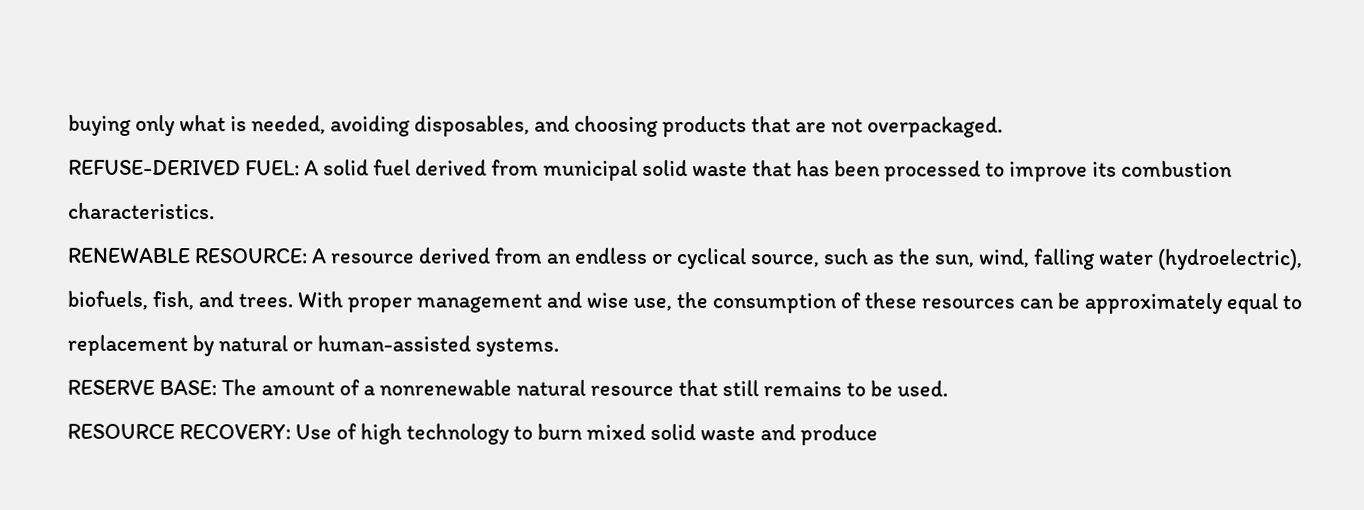buying only what is needed, avoiding disposables, and choosing products that are not overpackaged.
REFUSE-DERIVED FUEL: A solid fuel derived from municipal solid waste that has been processed to improve its combustion characteristics.
RENEWABLE RESOURCE: A resource derived from an endless or cyclical source, such as the sun, wind, falling water (hydroelectric), biofuels, fish, and trees. With proper management and wise use, the consumption of these resources can be approximately equal to replacement by natural or human-assisted systems.
RESERVE BASE: The amount of a nonrenewable natural resource that still remains to be used.
RESOURCE RECOVERY: Use of high technology to burn mixed solid waste and produce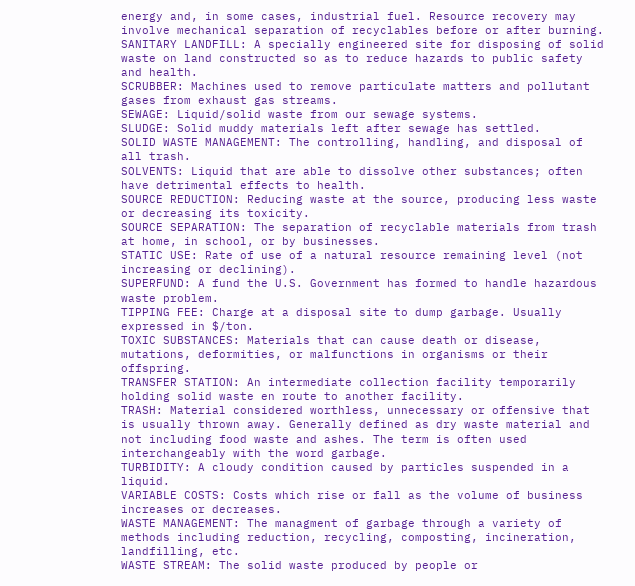energy and, in some cases, industrial fuel. Resource recovery may involve mechanical separation of recyclables before or after burning.
SANITARY LANDFILL: A specially engineered site for disposing of solid waste on land constructed so as to reduce hazards to public safety and health.
SCRUBBER: Machines used to remove particulate matters and pollutant gases from exhaust gas streams.
SEWAGE: Liquid/solid waste from our sewage systems.
SLUDGE: Solid muddy materials left after sewage has settled.
SOLID WASTE MANAGEMENT: The controlling, handling, and disposal of all trash.
SOLVENTS: Liquid that are able to dissolve other substances; often have detrimental effects to health.
SOURCE REDUCTION: Reducing waste at the source, producing less waste or decreasing its toxicity.
SOURCE SEPARATION: The separation of recyclable materials from trash at home, in school, or by businesses.
STATIC USE: Rate of use of a natural resource remaining level (not increasing or declining).
SUPERFUND: A fund the U.S. Government has formed to handle hazardous waste problem.
TIPPING FEE: Charge at a disposal site to dump garbage. Usually expressed in $/ton.
TOXIC SUBSTANCES: Materials that can cause death or disease, mutations, deformities, or malfunctions in organisms or their offspring.
TRANSFER STATION: An intermediate collection facility temporarily holding solid waste en route to another facility.
TRASH: Material considered worthless, unnecessary or offensive that is usually thrown away. Generally defined as dry waste material and not including food waste and ashes. The term is often used interchangeably with the word garbage.
TURBIDITY: A cloudy condition caused by particles suspended in a liquid.
VARIABLE COSTS: Costs which rise or fall as the volume of business increases or decreases.
WASTE MANAGEMENT: The managment of garbage through a variety of methods including reduction, recycling, composting, incineration, landfilling, etc.
WASTE STREAM: The solid waste produced by people or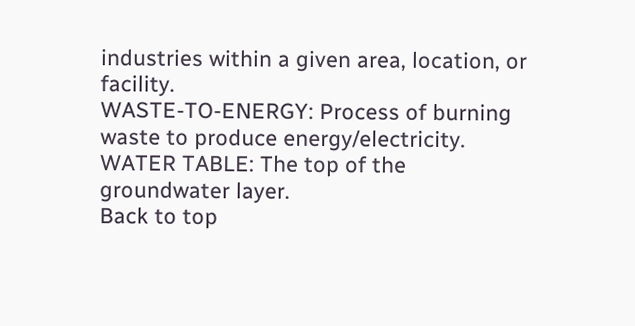industries within a given area, location, or facility.
WASTE-TO-ENERGY: Process of burning waste to produce energy/electricity.
WATER TABLE: The top of the groundwater layer.
Back to top